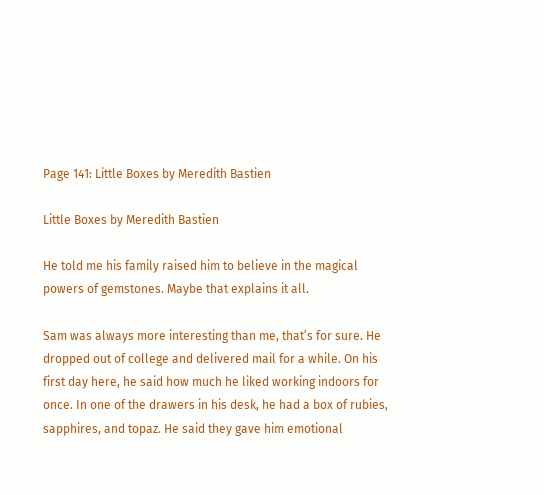Page 141: Little Boxes by Meredith Bastien

Little Boxes by Meredith Bastien

He told me his family raised him to believe in the magical powers of gemstones. Maybe that explains it all.

Sam was always more interesting than me, that’s for sure. He dropped out of college and delivered mail for a while. On his first day here, he said how much he liked working indoors for once. In one of the drawers in his desk, he had a box of rubies, sapphires, and topaz. He said they gave him emotional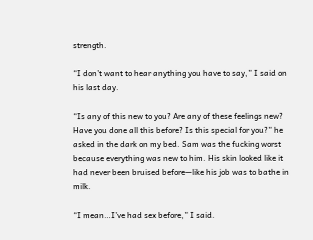strength.

“I don’t want to hear anything you have to say,” I said on his last day.

“Is any of this new to you? Are any of these feelings new? Have you done all this before? Is this special for you?” he asked in the dark on my bed. Sam was the fucking worst because everything was new to him. His skin looked like it had never been bruised before—like his job was to bathe in milk.

“I mean…I’ve had sex before,” I said.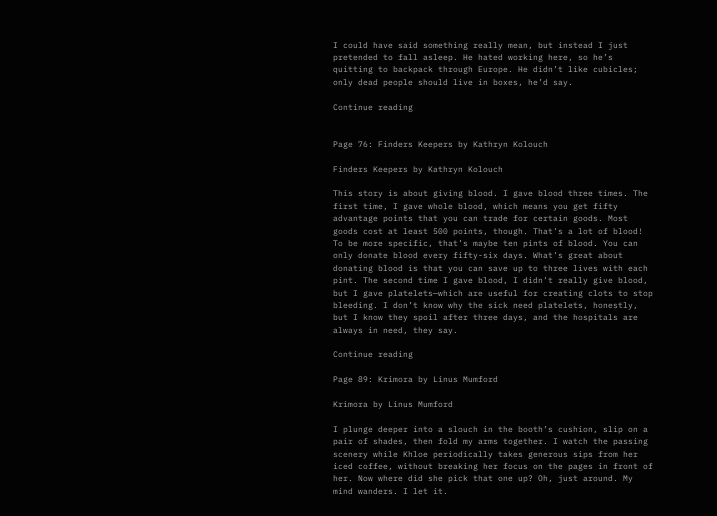I could have said something really mean, but instead I just pretended to fall asleep. He hated working here, so he’s quitting to backpack through Europe. He didn’t like cubicles; only dead people should live in boxes, he’d say.

Continue reading


Page 76: Finders Keepers by Kathryn Kolouch

Finders Keepers by Kathryn Kolouch

This story is about giving blood. I gave blood three times. The first time, I gave whole blood, which means you get fifty advantage points that you can trade for certain goods. Most goods cost at least 500 points, though. That’s a lot of blood! To be more specific, that’s maybe ten pints of blood. You can only donate blood every fifty-six days. What’s great about donating blood is that you can save up to three lives with each pint. The second time I gave blood, I didn’t really give blood, but I gave platelets—which are useful for creating clots to stop bleeding. I don’t know why the sick need platelets, honestly, but I know they spoil after three days, and the hospitals are always in need, they say.

Continue reading

Page 89: Krimora by Linus Mumford

Krimora by Linus Mumford

I plunge deeper into a slouch in the booth’s cushion, slip on a pair of shades, then fold my arms together. I watch the passing scenery while Khloe periodically takes generous sips from her iced coffee, without breaking her focus on the pages in front of her. Now where did she pick that one up? Oh, just around. My mind wanders. I let it.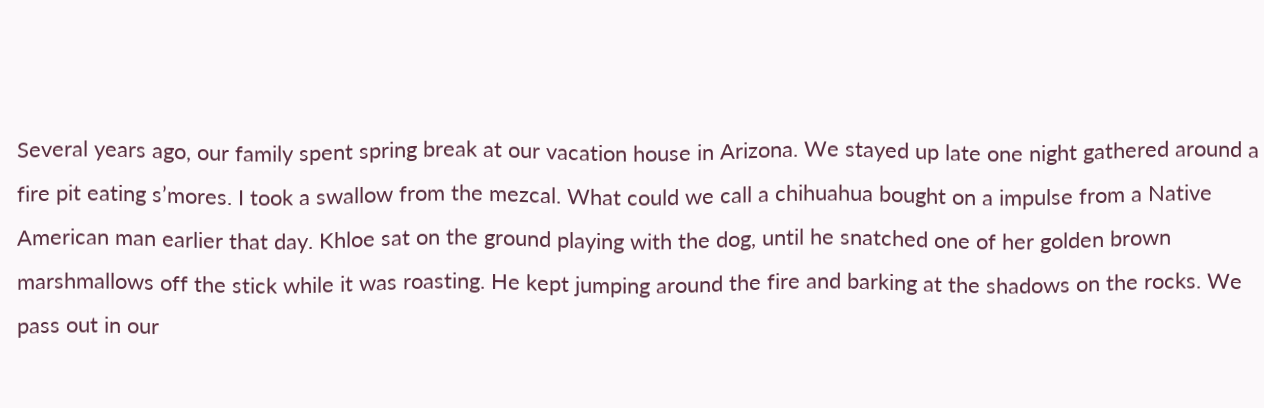Several years ago, our family spent spring break at our vacation house in Arizona. We stayed up late one night gathered around a fire pit eating s’mores. I took a swallow from the mezcal. What could we call a chihuahua bought on a impulse from a Native American man earlier that day. Khloe sat on the ground playing with the dog, until he snatched one of her golden brown marshmallows off the stick while it was roasting. He kept jumping around the fire and barking at the shadows on the rocks. We pass out in our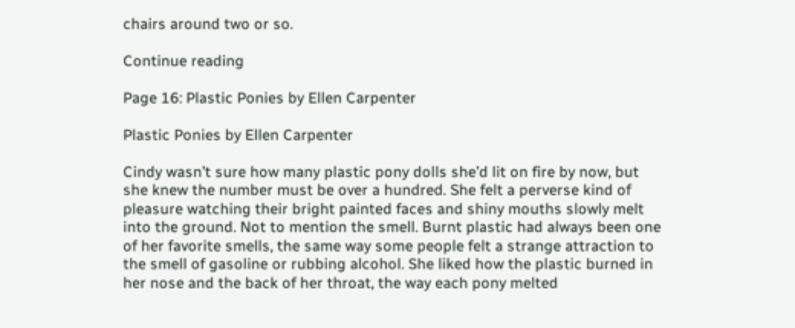chairs around two or so.

Continue reading

Page 16: Plastic Ponies by Ellen Carpenter

Plastic Ponies by Ellen Carpenter

Cindy wasn’t sure how many plastic pony dolls she’d lit on fire by now, but she knew the number must be over a hundred. She felt a perverse kind of pleasure watching their bright painted faces and shiny mouths slowly melt into the ground. Not to mention the smell. Burnt plastic had always been one of her favorite smells, the same way some people felt a strange attraction to the smell of gasoline or rubbing alcohol. She liked how the plastic burned in her nose and the back of her throat, the way each pony melted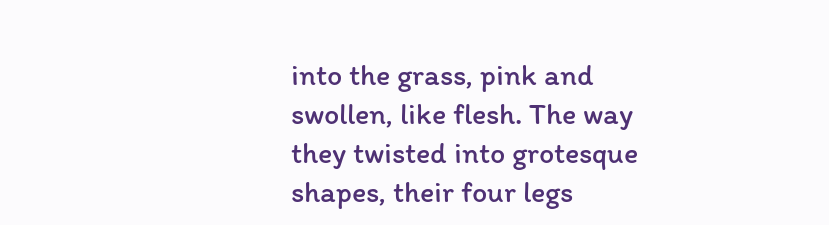into the grass, pink and swollen, like flesh. The way they twisted into grotesque shapes, their four legs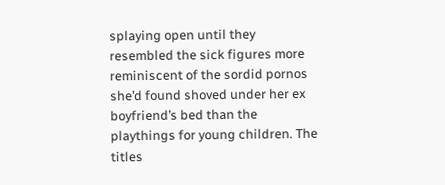splaying open until they resembled the sick figures more reminiscent of the sordid pornos she’d found shoved under her ex boyfriend’s bed than the playthings for young children. The titles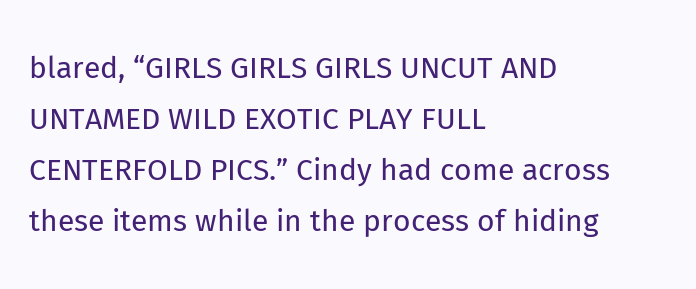blared, “GIRLS GIRLS GIRLS UNCUT AND UNTAMED WILD EXOTIC PLAY FULL CENTERFOLD PICS.” Cindy had come across these items while in the process of hiding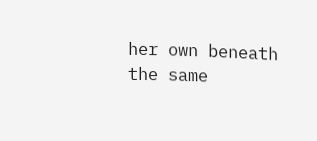her own beneath the same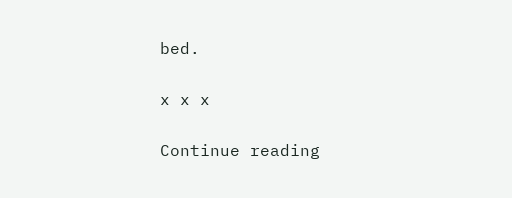bed.

x x x

Continue reading